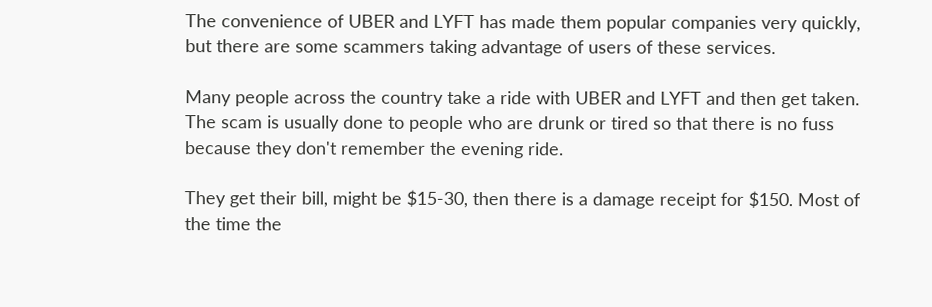The convenience of UBER and LYFT has made them popular companies very quickly, but there are some scammers taking advantage of users of these services.

Many people across the country take a ride with UBER and LYFT and then get taken. The scam is usually done to people who are drunk or tired so that there is no fuss because they don't remember the evening ride.

They get their bill, might be $15-30, then there is a damage receipt for $150. Most of the time the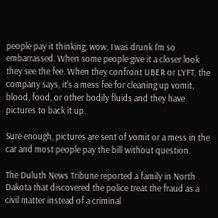people pay it thinking, wow, I was drunk I'm so embarrassed. When some people give it a closer look they see the fee. When they confront UBER or LYFT, the company says, it's a mess fee for cleaning up vomit, blood, food, or other bodily fluids and they have pictures to back it up.

Sure enough, pictures are sent of vomit or a mess in the car and most people pay the bill without question.

The Duluth News Tribune reported a family in North Dakota that discovered the police treat the fraud as a civil matter instead of a criminal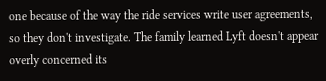one because of the way the ride services write user agreements, so they don't investigate. The family learned Lyft doesn't appear overly concerned its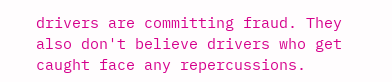drivers are committing fraud. They also don't believe drivers who get caught face any repercussions.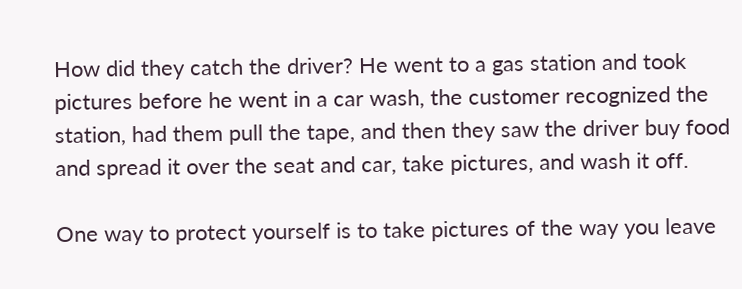How did they catch the driver? He went to a gas station and took pictures before he went in a car wash, the customer recognized the station, had them pull the tape, and then they saw the driver buy food and spread it over the seat and car, take pictures, and wash it off.

One way to protect yourself is to take pictures of the way you leave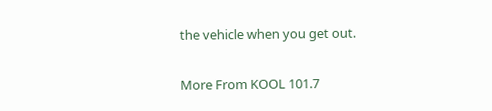the vehicle when you get out.

More From KOOL 101.7